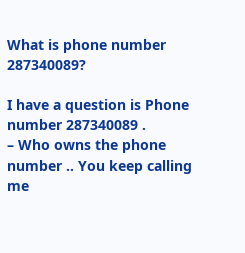What is phone number 287340089?

I have a question is Phone number 287340089 .
– Who owns the phone number .. You keep calling me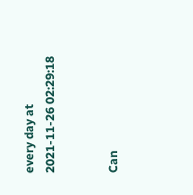every day at 2021-11-26 02:29:18


Can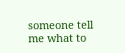someone tell me what to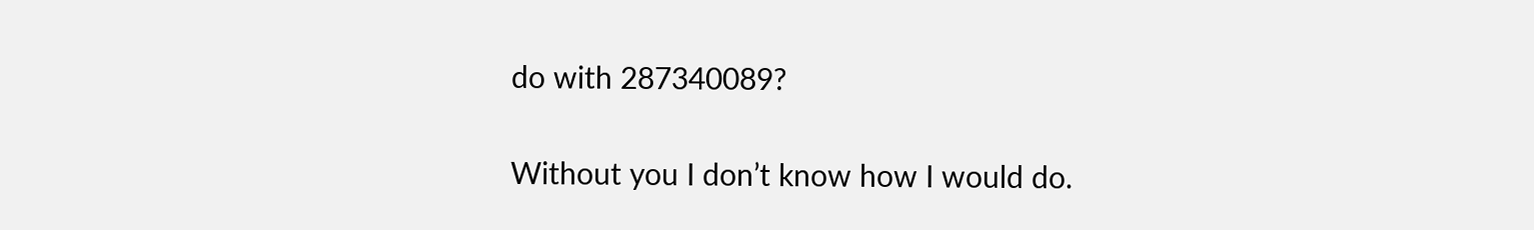do with 287340089?

Without you I don’t know how I would do.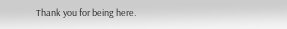Thank you for being here.